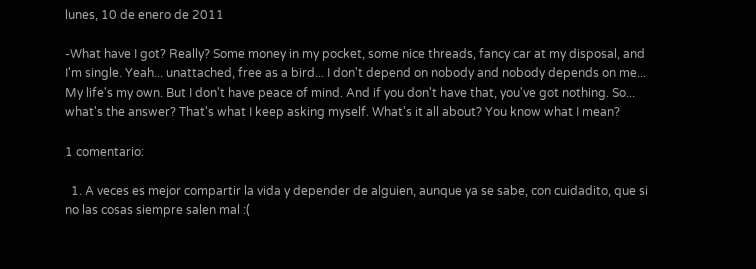lunes, 10 de enero de 2011

-What have I got? Really? Some money in my pocket, some nice threads, fancy car at my disposal, and I'm single. Yeah... unattached, free as a bird... I don't depend on nobody and nobody depends on me... My life's my own. But I don't have peace of mind. And if you don't have that, you've got nothing. So... what's the answer? That's what I keep asking myself. What's it all about? You know what I mean?

1 comentario:

  1. A veces es mejor compartir la vida y depender de alguien, aunque ya se sabe, con cuidadito, que si no las cosas siempre salen mal :(